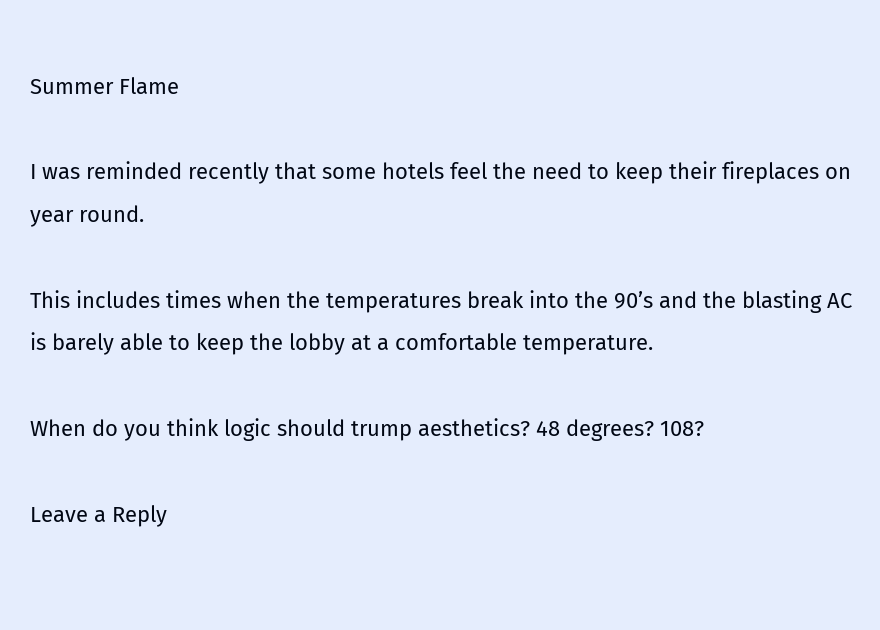Summer Flame

I was reminded recently that some hotels feel the need to keep their fireplaces on year round.

This includes times when the temperatures break into the 90’s and the blasting AC is barely able to keep the lobby at a comfortable temperature.

When do you think logic should trump aesthetics? 48 degrees? 108?

Leave a Reply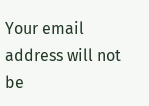Your email address will not be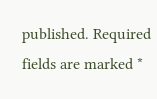published. Required fields are marked *